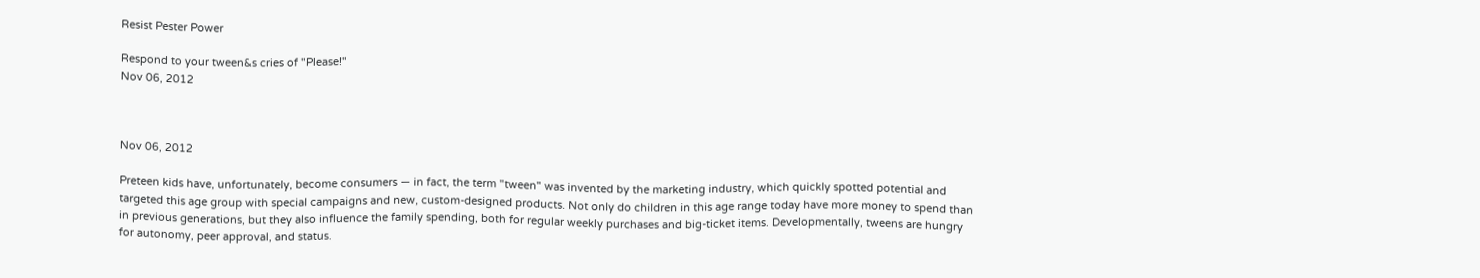Resist Pester Power

Respond to your tween&s cries of "Please!"
Nov 06, 2012



Nov 06, 2012

Preteen kids have, unfortunately, become consumers — in fact, the term "tween" was invented by the marketing industry, which quickly spotted potential and targeted this age group with special campaigns and new, custom-designed products. Not only do children in this age range today have more money to spend than in previous generations, but they also influence the family spending, both for regular weekly purchases and big-ticket items. Developmentally, tweens are hungry for autonomy, peer approval, and status.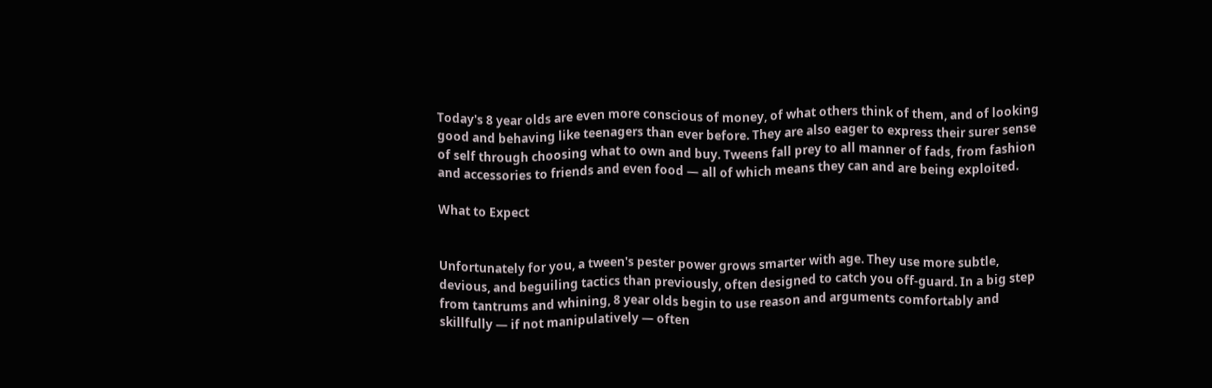Today's 8 year olds are even more conscious of money, of what others think of them, and of looking good and behaving like teenagers than ever before. They are also eager to express their surer sense of self through choosing what to own and buy. Tweens fall prey to all manner of fads, from fashion and accessories to friends and even food — all of which means they can and are being exploited.

What to Expect


Unfortunately for you, a tween's pester power grows smarter with age. They use more subtle, devious, and beguiling tactics than previously, often designed to catch you off-guard. In a big step from tantrums and whining, 8 year olds begin to use reason and arguments comfortably and skillfully — if not manipulatively — often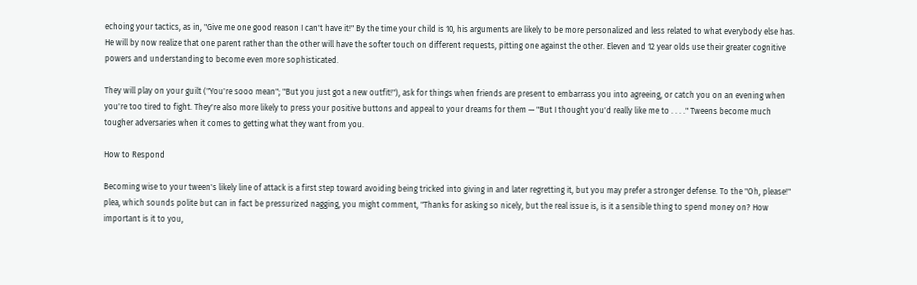echoing your tactics, as in, "Give me one good reason I can't have it!" By the time your child is 10, his arguments are likely to be more personalized and less related to what everybody else has. He will by now realize that one parent rather than the other will have the softer touch on different requests, pitting one against the other. Eleven and 12 year olds use their greater cognitive powers and understanding to become even more sophisticated.

They will play on your guilt ("You're sooo mean"; "But you just got a new outfit!"), ask for things when friends are present to embarrass you into agreeing, or catch you on an evening when you're too tired to fight. They're also more likely to press your positive buttons and appeal to your dreams for them — "But I thought you'd really like me to . . . ." Tweens become much tougher adversaries when it comes to getting what they want from you.

How to Respond

Becoming wise to your tween's likely line of attack is a first step toward avoiding being tricked into giving in and later regretting it, but you may prefer a stronger defense. To the "Oh, please!" plea, which sounds polite but can in fact be pressurized nagging, you might comment, "Thanks for asking so nicely, but the real issue is, is it a sensible thing to spend money on? How important is it to you,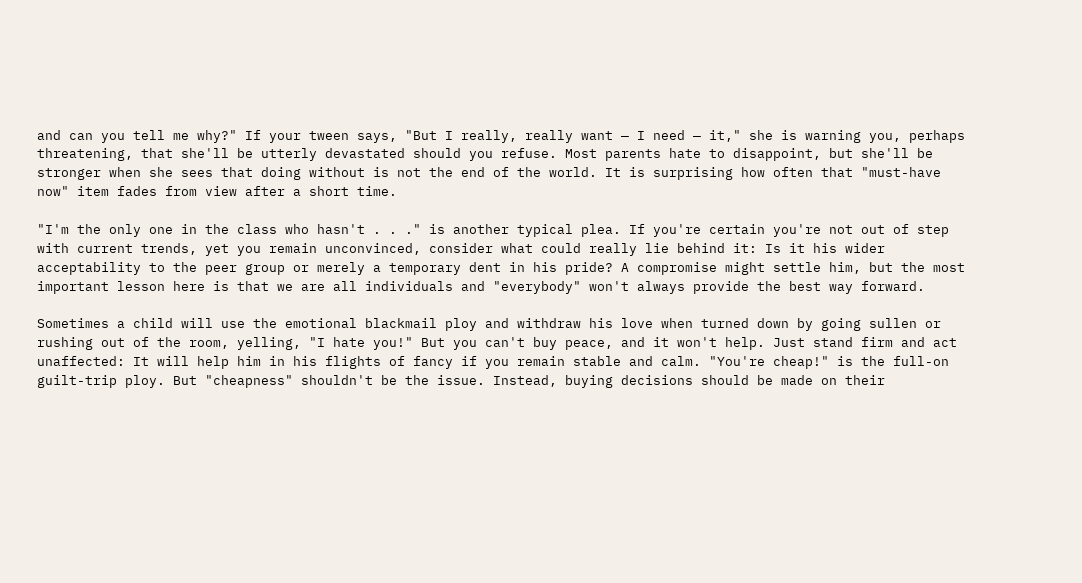and can you tell me why?" If your tween says, "But I really, really want — I need — it," she is warning you, perhaps threatening, that she'll be utterly devastated should you refuse. Most parents hate to disappoint, but she'll be stronger when she sees that doing without is not the end of the world. It is surprising how often that "must-have now" item fades from view after a short time.

"I'm the only one in the class who hasn't . . ." is another typical plea. If you're certain you're not out of step with current trends, yet you remain unconvinced, consider what could really lie behind it: Is it his wider acceptability to the peer group or merely a temporary dent in his pride? A compromise might settle him, but the most important lesson here is that we are all individuals and "everybody" won't always provide the best way forward.

Sometimes a child will use the emotional blackmail ploy and withdraw his love when turned down by going sullen or rushing out of the room, yelling, "I hate you!" But you can't buy peace, and it won't help. Just stand firm and act unaffected: It will help him in his flights of fancy if you remain stable and calm. "You're cheap!" is the full-on guilt-trip ploy. But "cheapness" shouldn't be the issue. Instead, buying decisions should be made on their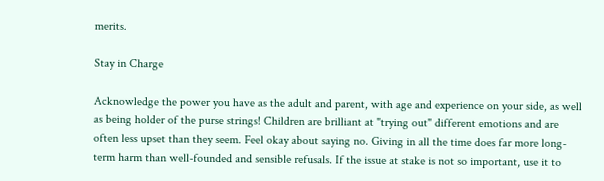merits.

Stay in Charge

Acknowledge the power you have as the adult and parent, with age and experience on your side, as well as being holder of the purse strings! Children are brilliant at "trying out" different emotions and are often less upset than they seem. Feel okay about saying no. Giving in all the time does far more long-term harm than well-founded and sensible refusals. If the issue at stake is not so important, use it to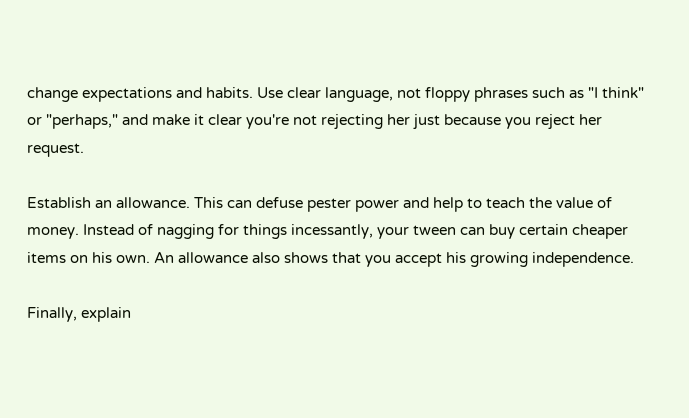change expectations and habits. Use clear language, not floppy phrases such as "I think" or "perhaps," and make it clear you're not rejecting her just because you reject her request.

Establish an allowance. This can defuse pester power and help to teach the value of money. Instead of nagging for things incessantly, your tween can buy certain cheaper items on his own. An allowance also shows that you accept his growing independence.

Finally, explain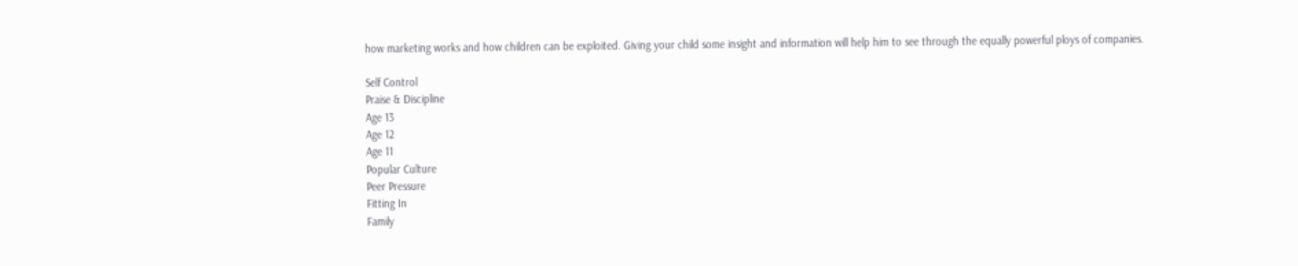how marketing works and how children can be exploited. Giving your child some insight and information will help him to see through the equally powerful ploys of companies.

Self Control
Praise & Discipline
Age 13
Age 12
Age 11
Popular Culture
Peer Pressure
Fitting In
Family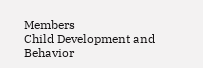Members
Child Development and Behavior